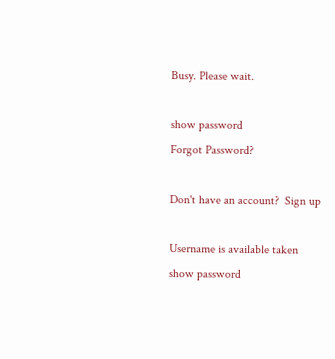Busy. Please wait.

show password
Forgot Password?

Don't have an account?  Sign up

Username is available taken
show password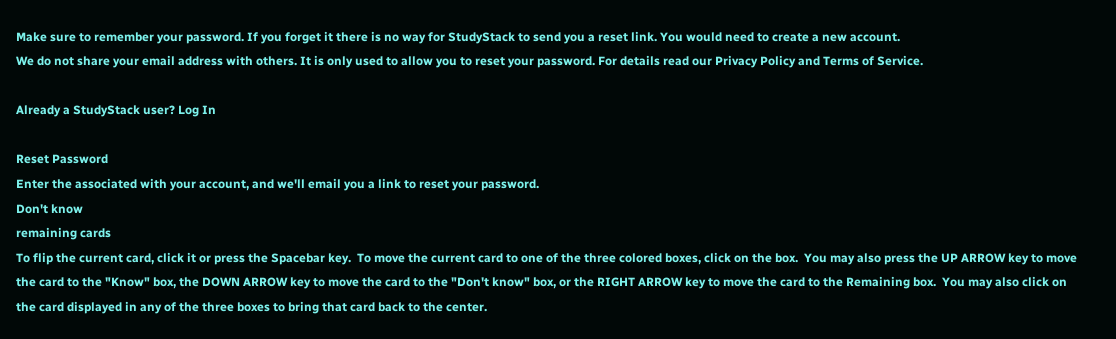Make sure to remember your password. If you forget it there is no way for StudyStack to send you a reset link. You would need to create a new account.
We do not share your email address with others. It is only used to allow you to reset your password. For details read our Privacy Policy and Terms of Service.

Already a StudyStack user? Log In

Reset Password
Enter the associated with your account, and we'll email you a link to reset your password.
Don't know
remaining cards
To flip the current card, click it or press the Spacebar key.  To move the current card to one of the three colored boxes, click on the box.  You may also press the UP ARROW key to move the card to the "Know" box, the DOWN ARROW key to move the card to the "Don't know" box, or the RIGHT ARROW key to move the card to the Remaining box.  You may also click on the card displayed in any of the three boxes to bring that card back to the center.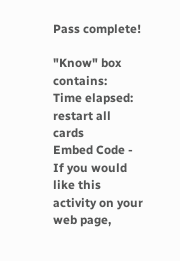Pass complete!

"Know" box contains:
Time elapsed:
restart all cards
Embed Code - If you would like this activity on your web page,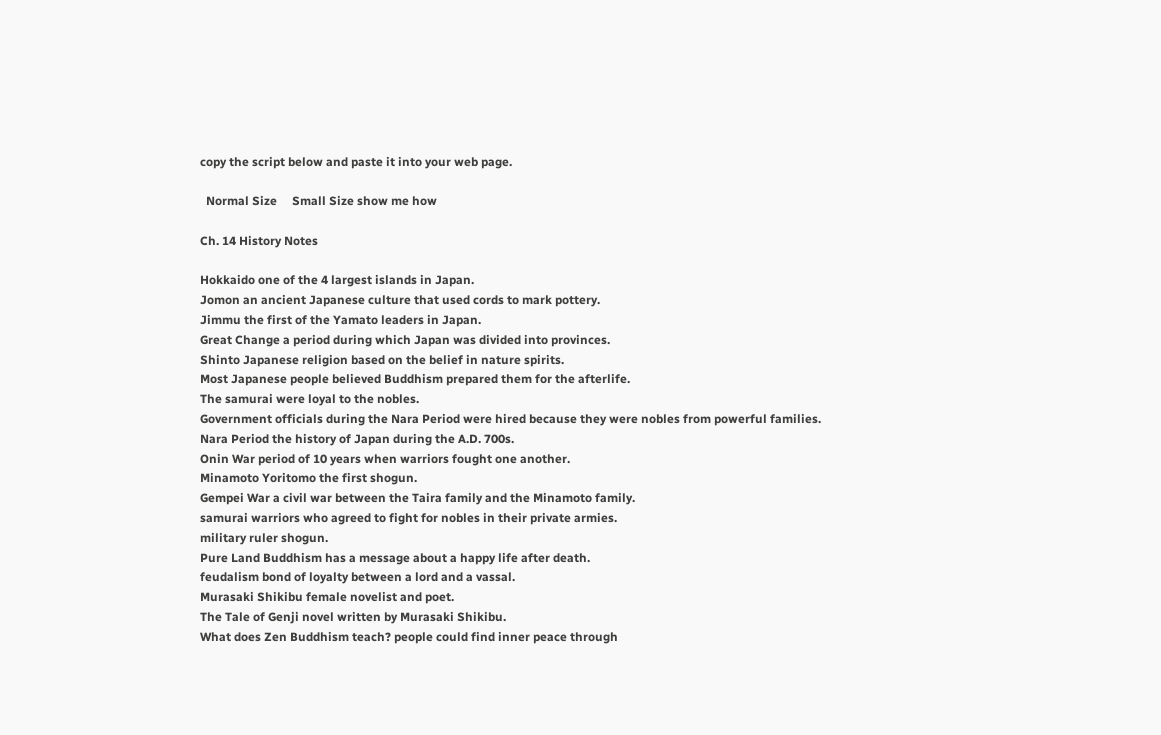copy the script below and paste it into your web page.

  Normal Size     Small Size show me how

Ch. 14 History Notes

Hokkaido one of the 4 largest islands in Japan.
Jomon an ancient Japanese culture that used cords to mark pottery.
Jimmu the first of the Yamato leaders in Japan.
Great Change a period during which Japan was divided into provinces.
Shinto Japanese religion based on the belief in nature spirits.
Most Japanese people believed Buddhism prepared them for the afterlife.
The samurai were loyal to the nobles.
Government officials during the Nara Period were hired because they were nobles from powerful families.
Nara Period the history of Japan during the A.D. 700s.
Onin War period of 10 years when warriors fought one another.
Minamoto Yoritomo the first shogun.
Gempei War a civil war between the Taira family and the Minamoto family.
samurai warriors who agreed to fight for nobles in their private armies.
military ruler shogun.
Pure Land Buddhism has a message about a happy life after death.
feudalism bond of loyalty between a lord and a vassal.
Murasaki Shikibu female novelist and poet.
The Tale of Genji novel written by Murasaki Shikibu.
What does Zen Buddhism teach? people could find inner peace through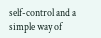self-control and a simple way of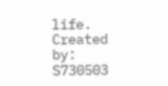life.
Created by: S730503